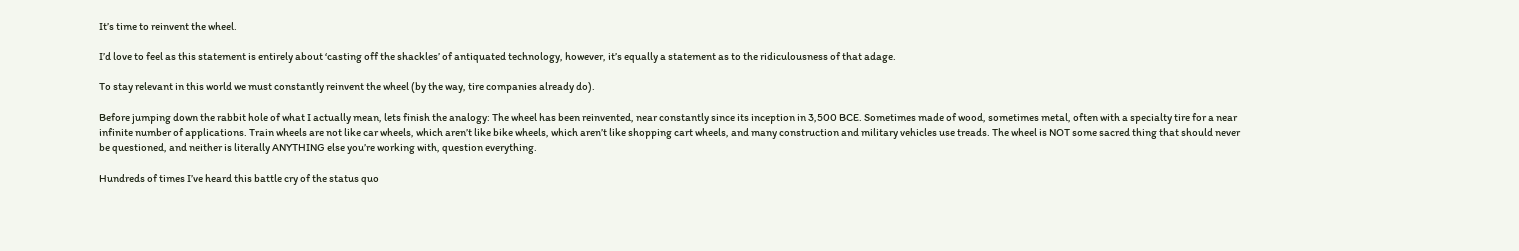It’s time to reinvent the wheel.

I’d love to feel as this statement is entirely about ‘casting off the shackles’ of antiquated technology, however, it’s equally a statement as to the ridiculousness of that adage.

To stay relevant in this world we must constantly reinvent the wheel (by the way, tire companies already do).

Before jumping down the rabbit hole of what I actually mean, lets finish the analogy: The wheel has been reinvented, near constantly since its inception in 3,500 BCE. Sometimes made of wood, sometimes metal, often with a specialty tire for a near infinite number of applications. Train wheels are not like car wheels, which aren’t like bike wheels, which aren’t like shopping cart wheels, and many construction and military vehicles use treads. The wheel is NOT some sacred thing that should never be questioned, and neither is literally ANYTHING else you’re working with, question everything.

Hundreds of times I’ve heard this battle cry of the status quo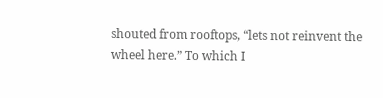shouted from rooftops, “lets not reinvent the wheel here.” To which I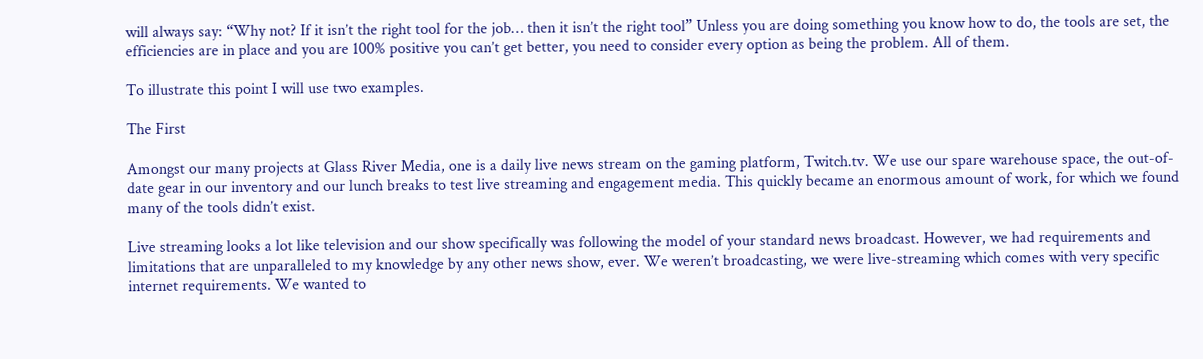will always say: “Why not? If it isn’t the right tool for the job… then it isn’t the right tool” Unless you are doing something you know how to do, the tools are set, the efficiencies are in place and you are 100% positive you can’t get better, you need to consider every option as being the problem. All of them.

To illustrate this point I will use two examples.

The First

Amongst our many projects at Glass River Media, one is a daily live news stream on the gaming platform, Twitch.tv. We use our spare warehouse space, the out-of-date gear in our inventory and our lunch breaks to test live streaming and engagement media. This quickly became an enormous amount of work, for which we found many of the tools didn’t exist.

Live streaming looks a lot like television and our show specifically was following the model of your standard news broadcast. However, we had requirements and limitations that are unparalleled to my knowledge by any other news show, ever. We weren’t broadcasting, we were live-streaming which comes with very specific internet requirements. We wanted to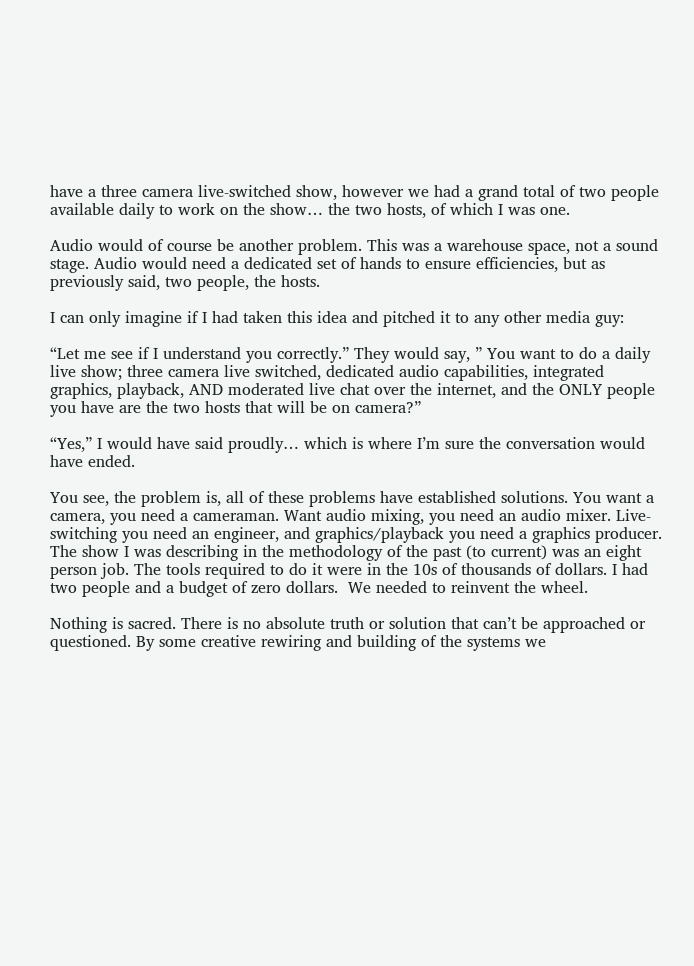have a three camera live-switched show, however we had a grand total of two people available daily to work on the show… the two hosts, of which I was one.

Audio would of course be another problem. This was a warehouse space, not a sound stage. Audio would need a dedicated set of hands to ensure efficiencies, but as previously said, two people, the hosts.

I can only imagine if I had taken this idea and pitched it to any other media guy:

“Let me see if I understand you correctly.” They would say, ” You want to do a daily live show; three camera live switched, dedicated audio capabilities, integrated graphics, playback, AND moderated live chat over the internet, and the ONLY people you have are the two hosts that will be on camera?”

“Yes,” I would have said proudly… which is where I’m sure the conversation would have ended.

You see, the problem is, all of these problems have established solutions. You want a camera, you need a cameraman. Want audio mixing, you need an audio mixer. Live-switching you need an engineer, and graphics/playback you need a graphics producer. The show I was describing in the methodology of the past (to current) was an eight person job. The tools required to do it were in the 10s of thousands of dollars. I had two people and a budget of zero dollars.  We needed to reinvent the wheel.

Nothing is sacred. There is no absolute truth or solution that can’t be approached or questioned. By some creative rewiring and building of the systems we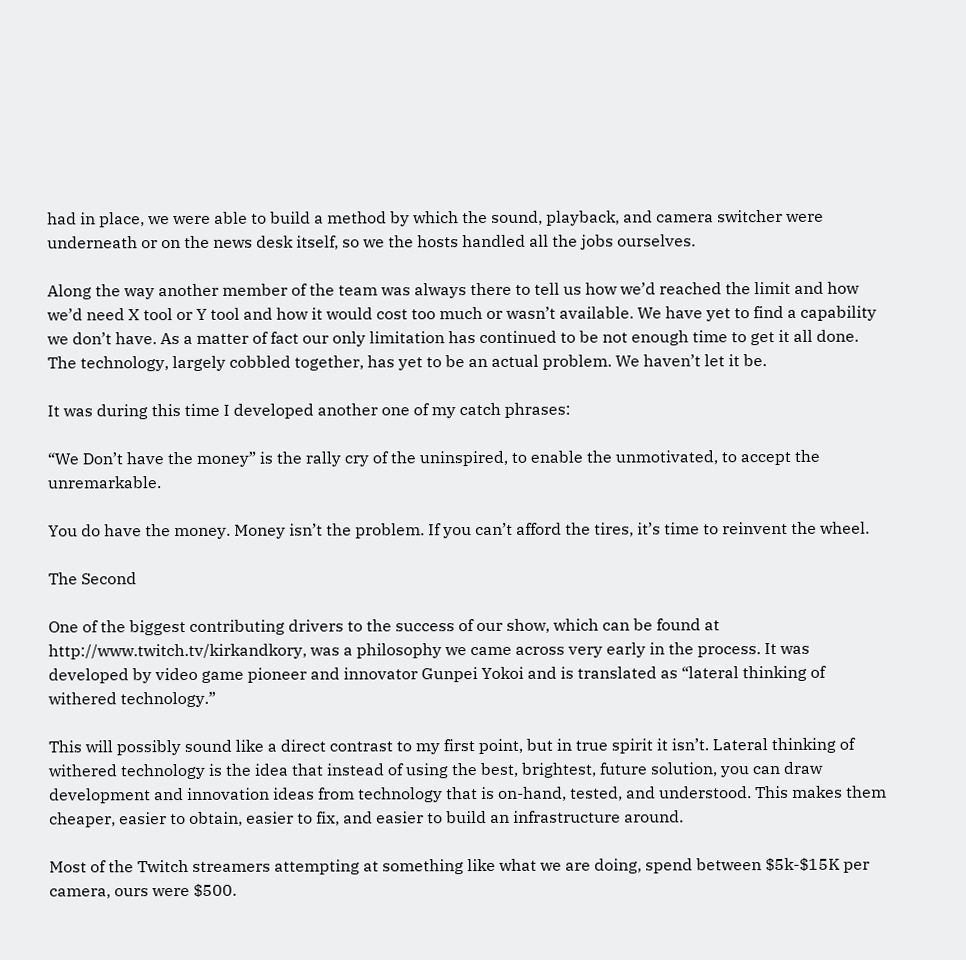had in place, we were able to build a method by which the sound, playback, and camera switcher were underneath or on the news desk itself, so we the hosts handled all the jobs ourselves.

Along the way another member of the team was always there to tell us how we’d reached the limit and how we’d need X tool or Y tool and how it would cost too much or wasn’t available. We have yet to find a capability we don’t have. As a matter of fact our only limitation has continued to be not enough time to get it all done. The technology, largely cobbled together, has yet to be an actual problem. We haven’t let it be.

It was during this time I developed another one of my catch phrases:

“We Don’t have the money” is the rally cry of the uninspired, to enable the unmotivated, to accept the unremarkable.

You do have the money. Money isn’t the problem. If you can’t afford the tires, it’s time to reinvent the wheel.

The Second

One of the biggest contributing drivers to the success of our show, which can be found at http://www.twitch.tv/kirkandkory, was a philosophy we came across very early in the process. It was developed by video game pioneer and innovator Gunpei Yokoi and is translated as “lateral thinking of withered technology.”

This will possibly sound like a direct contrast to my first point, but in true spirit it isn’t. Lateral thinking of withered technology is the idea that instead of using the best, brightest, future solution, you can draw development and innovation ideas from technology that is on-hand, tested, and understood. This makes them cheaper, easier to obtain, easier to fix, and easier to build an infrastructure around.

Most of the Twitch streamers attempting at something like what we are doing, spend between $5k-$15K per camera, ours were $500.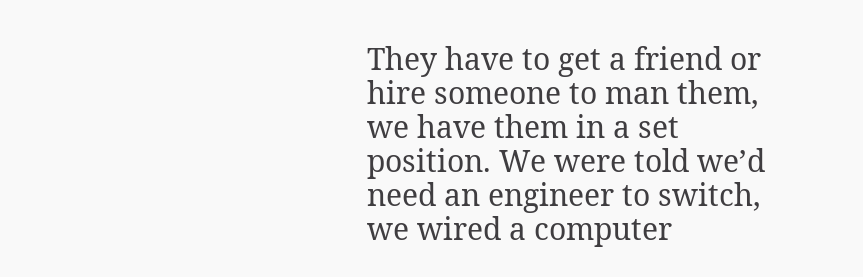They have to get a friend or hire someone to man them, we have them in a set position. We were told we’d need an engineer to switch, we wired a computer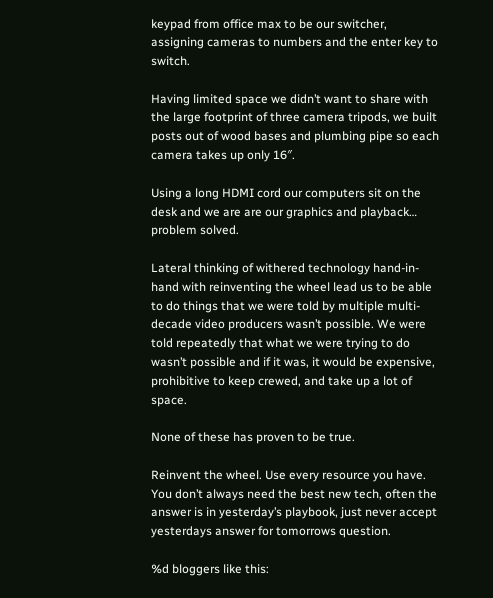keypad from office max to be our switcher, assigning cameras to numbers and the enter key to switch.

Having limited space we didn’t want to share with the large footprint of three camera tripods, we built posts out of wood bases and plumbing pipe so each camera takes up only 16″.

Using a long HDMI cord our computers sit on the desk and we are are our graphics and playback… problem solved.

Lateral thinking of withered technology hand-in-hand with reinventing the wheel lead us to be able to do things that we were told by multiple multi-decade video producers wasn’t possible. We were told repeatedly that what we were trying to do wasn’t possible and if it was, it would be expensive, prohibitive to keep crewed, and take up a lot of space.

None of these has proven to be true.

Reinvent the wheel. Use every resource you have. You don’t always need the best new tech, often the answer is in yesterday’s playbook, just never accept yesterdays answer for tomorrows question.

%d bloggers like this: